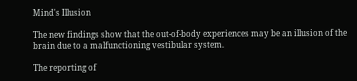Mind's Illusion

The new findings show that the out-of-body experiences may be an illusion of the brain due to a malfunctioning vestibular system.

The reporting of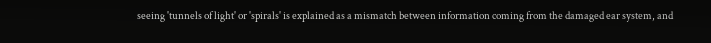seeing 'tunnels of light' or 'spirals' is explained as a mismatch between information coming from the damaged ear system, and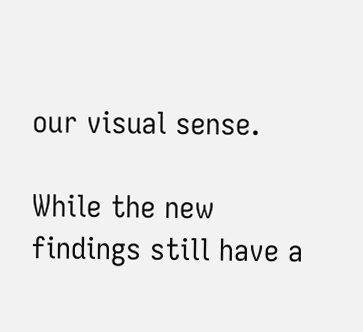our visual sense.

While the new findings still have a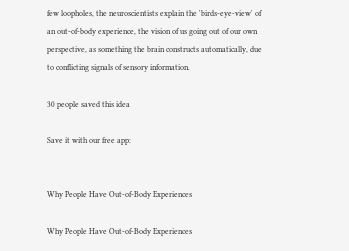few loopholes, the neuroscientists explain the 'birds-eye-view' of an out-of-body experience, the vision of us going out of our own perspective, as something the brain constructs automatically, due to conflicting signals of sensory information.

30 people saved this idea

Save it with our free app:


Why People Have Out-of-Body Experiences

Why People Have Out-of-Body Experiences